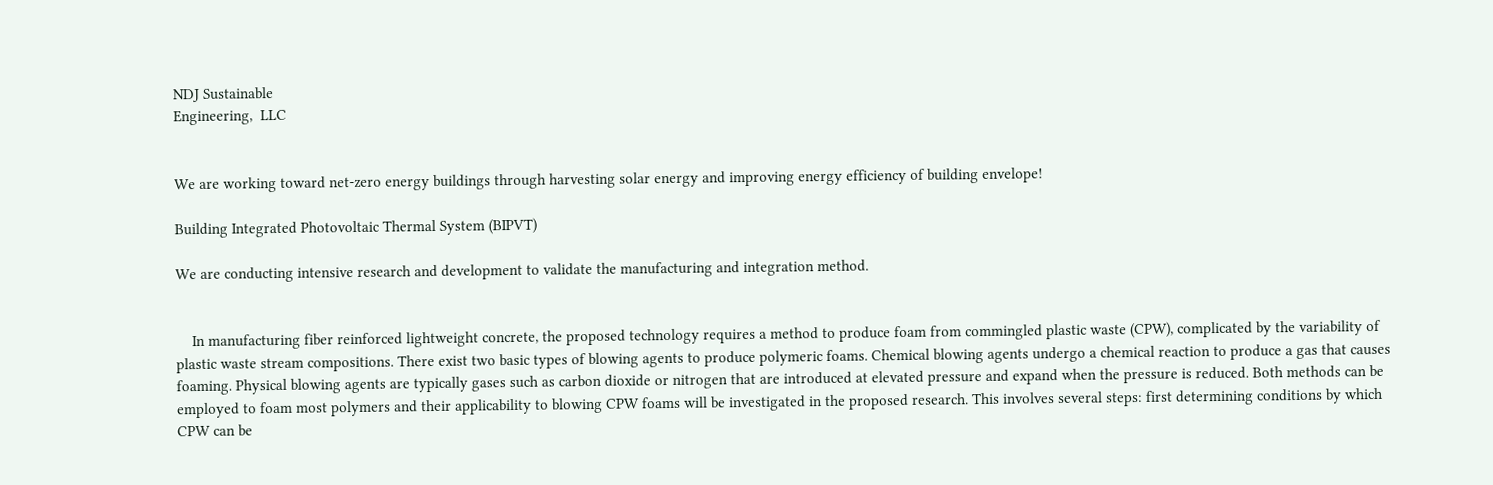NDJ Sustainable
Engineering,  LLC


We are working toward net-zero energy buildings through harvesting solar energy and improving energy efficiency of building envelope!

Building Integrated Photovoltaic Thermal System (BIPVT)

We are conducting intensive research and development to validate the manufacturing and integration method.


    In manufacturing fiber reinforced lightweight concrete, the proposed technology requires a method to produce foam from commingled plastic waste (CPW), complicated by the variability of plastic waste stream compositions. There exist two basic types of blowing agents to produce polymeric foams. Chemical blowing agents undergo a chemical reaction to produce a gas that causes foaming. Physical blowing agents are typically gases such as carbon dioxide or nitrogen that are introduced at elevated pressure and expand when the pressure is reduced. Both methods can be employed to foam most polymers and their applicability to blowing CPW foams will be investigated in the proposed research. This involves several steps: first determining conditions by which CPW can be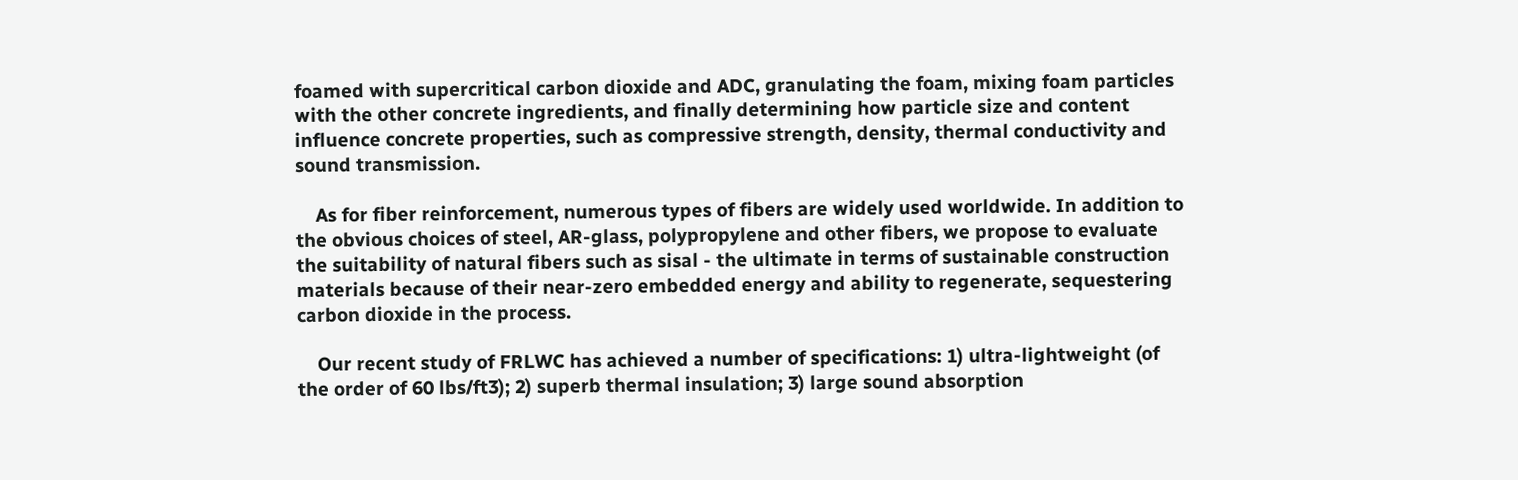foamed with supercritical carbon dioxide and ADC, granulating the foam, mixing foam particles with the other concrete ingredients, and finally determining how particle size and content influence concrete properties, such as compressive strength, density, thermal conductivity and sound transmission.

    As for fiber reinforcement, numerous types of fibers are widely used worldwide. In addition to the obvious choices of steel, AR-glass, polypropylene and other fibers, we propose to evaluate the suitability of natural fibers such as sisal - the ultimate in terms of sustainable construction materials because of their near-zero embedded energy and ability to regenerate, sequestering carbon dioxide in the process.

    Our recent study of FRLWC has achieved a number of specifications: 1) ultra-lightweight (of the order of 60 lbs/ft3); 2) superb thermal insulation; 3) large sound absorption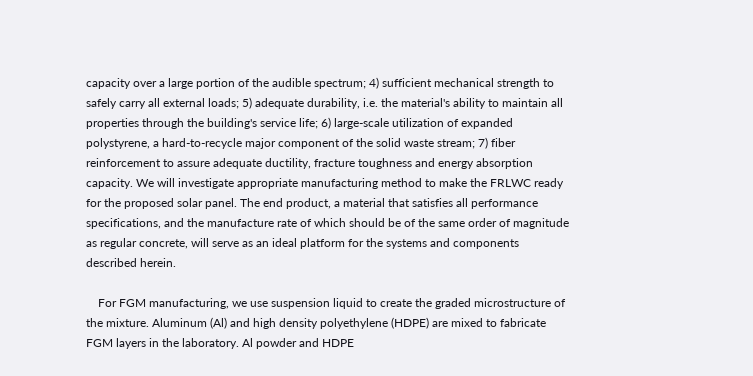capacity over a large portion of the audible spectrum; 4) sufficient mechanical strength to safely carry all external loads; 5) adequate durability, i.e. the material's ability to maintain all properties through the building's service life; 6) large-scale utilization of expanded polystyrene, a hard-to-recycle major component of the solid waste stream; 7) fiber reinforcement to assure adequate ductility, fracture toughness and energy absorption capacity. We will investigate appropriate manufacturing method to make the FRLWC ready for the proposed solar panel. The end product, a material that satisfies all performance specifications, and the manufacture rate of which should be of the same order of magnitude as regular concrete, will serve as an ideal platform for the systems and components described herein.

    For FGM manufacturing, we use suspension liquid to create the graded microstructure of the mixture. Aluminum (Al) and high density polyethylene (HDPE) are mixed to fabricate FGM layers in the laboratory. Al powder and HDPE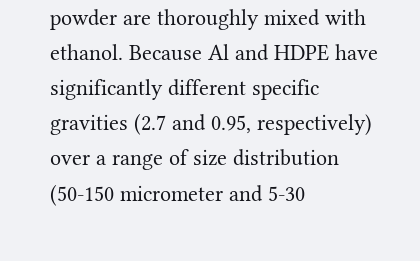powder are thoroughly mixed with ethanol. Because Al and HDPE have significantly different specific gravities (2.7 and 0.95, respectively) over a range of size distribution (50-150 micrometer and 5-30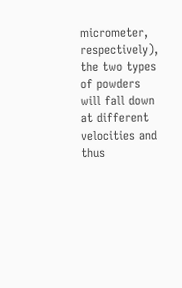micrometer, respectively), the two types of powders will fall down at different velocities and thus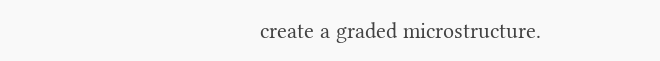create a graded microstructure.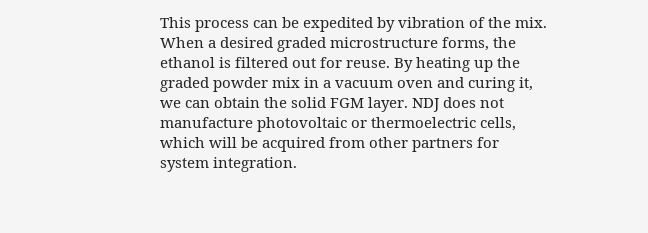This process can be expedited by vibration of the mix. When a desired graded microstructure forms, the ethanol is filtered out for reuse. By heating up the graded powder mix in a vacuum oven and curing it, we can obtain the solid FGM layer. NDJ does not manufacture photovoltaic or thermoelectric cells, which will be acquired from other partners for system integration.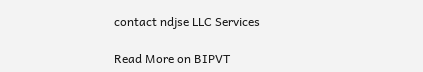contact ndjse LLC Services

Read More on BIPVT